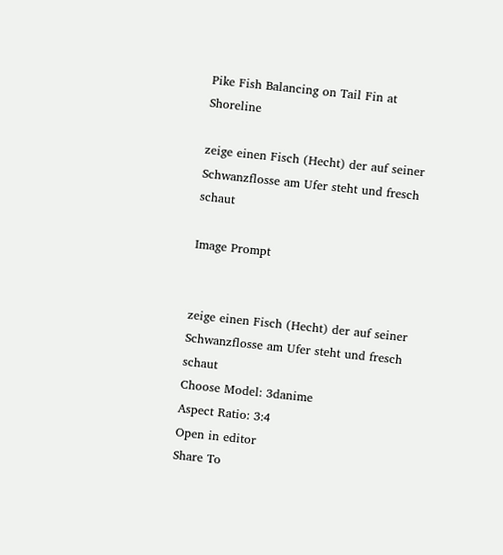Pike Fish Balancing on Tail Fin at Shoreline

zeige einen Fisch (Hecht) der auf seiner Schwanzflosse am Ufer steht und fresch schaut

Image Prompt


zeige einen Fisch (Hecht) der auf seiner Schwanzflosse am Ufer steht und fresch schaut
Choose Model: 3danime
Aspect Ratio: 3:4
Open in editor
Share To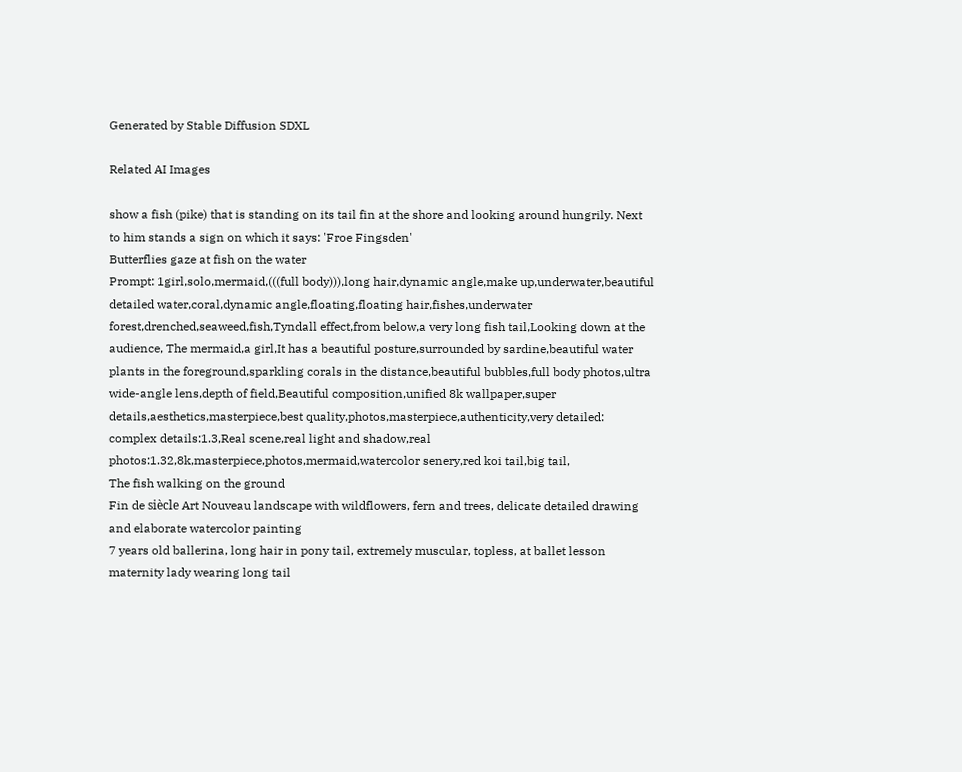Generated by Stable Diffusion SDXL

Related AI Images

show a fish (pike) that is standing on its tail fin at the shore and looking around hungrily. Next to him stands a sign on which it says: 'Froe Fingsden'
Butterflies gaze at fish on the water
Prompt: 1girl,solo,mermaid,(((full body))),long hair,dynamic angle,make up,underwater,beautiful detailed water,coral,dynamic angle,floating,floating hair,fishes,underwater forest,drenched,seaweed,fish,Tyndall effect,from below,a very long fish tail,Looking down at the audience, The mermaid,a girl,It has a beautiful posture,surrounded by sardine,beautiful water plants in the foreground,sparkling corals in the distance,beautiful bubbles,full body photos,ultra wide-angle lens,depth of field,Beautiful composition,unified 8k wallpaper,super details,aesthetics,masterpiece,best quality,photos,masterpiece,authenticity,very detailed: complex details:1.3,Real scene,real light and shadow,real photos:1.32,8k,masterpiece,photos,mermaid,watercolor senery,red koi tail,big tail,
The fish walking on the ground
Fin de siècle Art Nouveau landscape with wildflowers, fern and trees, delicate detailed drawing and elaborate watercolor painting
7 years old ballerina, long hair in pony tail, extremely muscular, topless, at ballet lesson
maternity lady wearing long tail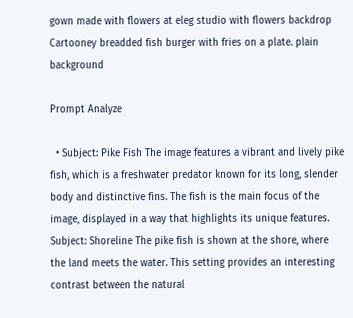gown made with flowers at eleg studio with flowers backdrop
Cartooney breadded fish burger with fries on a plate. plain background

Prompt Analyze

  • Subject: Pike Fish The image features a vibrant and lively pike fish, which is a freshwater predator known for its long, slender body and distinctive fins. The fish is the main focus of the image, displayed in a way that highlights its unique features. Subject: Shoreline The pike fish is shown at the shore, where the land meets the water. This setting provides an interesting contrast between the natural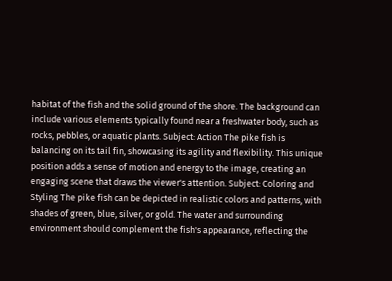habitat of the fish and the solid ground of the shore. The background can include various elements typically found near a freshwater body, such as rocks, pebbles, or aquatic plants. Subject: Action The pike fish is balancing on its tail fin, showcasing its agility and flexibility. This unique position adds a sense of motion and energy to the image, creating an engaging scene that draws the viewer's attention. Subject: Coloring and Styling The pike fish can be depicted in realistic colors and patterns, with shades of green, blue, silver, or gold. The water and surrounding environment should complement the fish's appearance, reflecting the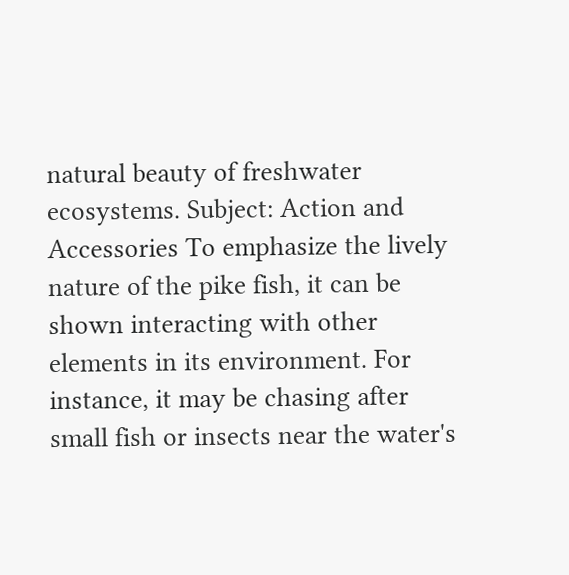natural beauty of freshwater ecosystems. Subject: Action and Accessories To emphasize the lively nature of the pike fish, it can be shown interacting with other elements in its environment. For instance, it may be chasing after small fish or insects near the water's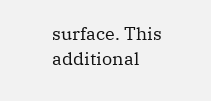surface. This additional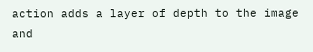action adds a layer of depth to the image and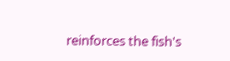reinforces the fish's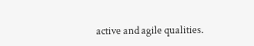active and agile qualities.